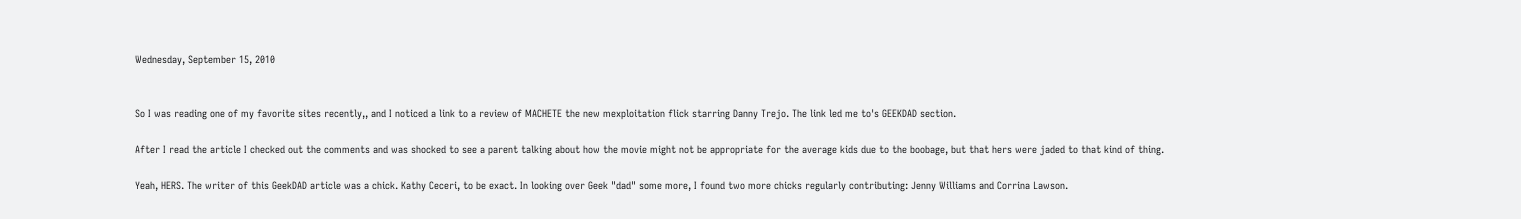Wednesday, September 15, 2010


So I was reading one of my favorite sites recently,, and I noticed a link to a review of MACHETE the new mexploitation flick starring Danny Trejo. The link led me to's GEEKDAD section.

After I read the article I checked out the comments and was shocked to see a parent talking about how the movie might not be appropriate for the average kids due to the boobage, but that hers were jaded to that kind of thing.

Yeah, HERS. The writer of this GeekDAD article was a chick. Kathy Ceceri, to be exact. In looking over Geek "dad" some more, I found two more chicks regularly contributing: Jenny Williams and Corrina Lawson.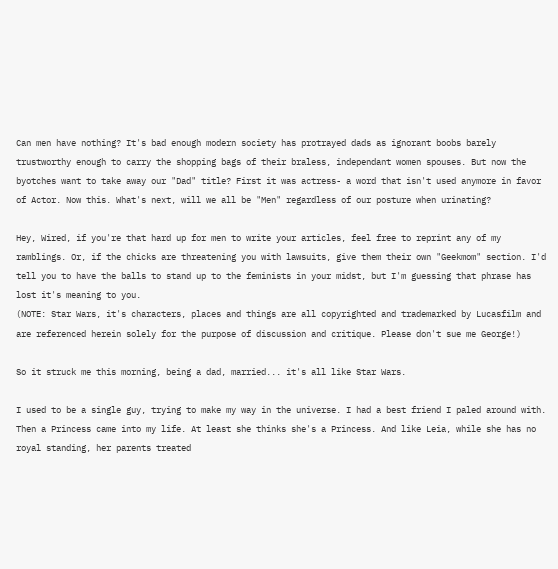Can men have nothing? It's bad enough modern society has protrayed dads as ignorant boobs barely trustworthy enough to carry the shopping bags of their braless, independant women spouses. But now the byotches want to take away our "Dad" title? First it was actress- a word that isn't used anymore in favor of Actor. Now this. What's next, will we all be "Men" regardless of our posture when urinating?

Hey, Wired, if you're that hard up for men to write your articles, feel free to reprint any of my ramblings. Or, if the chicks are threatening you with lawsuits, give them their own "Geekmom" section. I'd tell you to have the balls to stand up to the feminists in your midst, but I'm guessing that phrase has lost it's meaning to you.
(NOTE: Star Wars, it's characters, places and things are all copyrighted and trademarked by Lucasfilm and are referenced herein solely for the purpose of discussion and critique. Please don't sue me George!)

So it struck me this morning, being a dad, married... it's all like Star Wars.

I used to be a single guy, trying to make my way in the universe. I had a best friend I paled around with. Then a Princess came into my life. At least she thinks she's a Princess. And like Leia, while she has no royal standing, her parents treated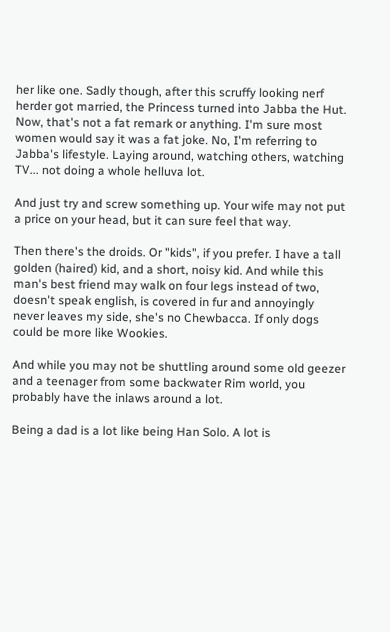her like one. Sadly though, after this scruffy looking nerf herder got married, the Princess turned into Jabba the Hut. Now, that's not a fat remark or anything. I'm sure most women would say it was a fat joke. No, I'm referring to Jabba's lifestyle. Laying around, watching others, watching TV... not doing a whole helluva lot.

And just try and screw something up. Your wife may not put a price on your head, but it can sure feel that way.

Then there's the droids. Or "kids", if you prefer. I have a tall golden (haired) kid, and a short, noisy kid. And while this man's best friend may walk on four legs instead of two, doesn't speak english, is covered in fur and annoyingly never leaves my side, she's no Chewbacca. If only dogs could be more like Wookies.

And while you may not be shuttling around some old geezer and a teenager from some backwater Rim world, you probably have the inlaws around a lot.

Being a dad is a lot like being Han Solo. A lot is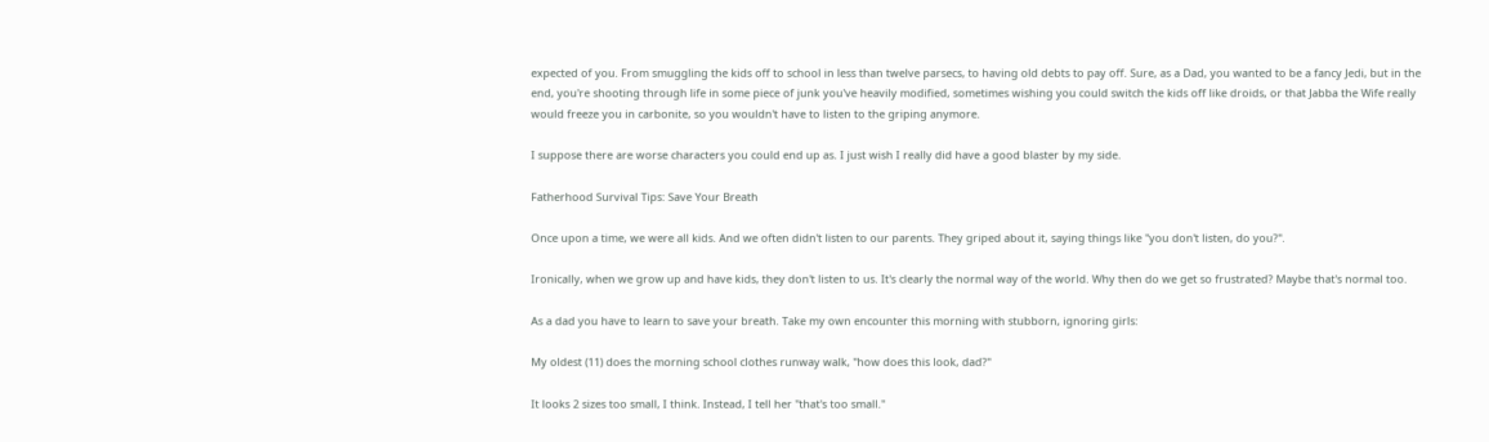expected of you. From smuggling the kids off to school in less than twelve parsecs, to having old debts to pay off. Sure, as a Dad, you wanted to be a fancy Jedi, but in the end, you're shooting through life in some piece of junk you've heavily modified, sometimes wishing you could switch the kids off like droids, or that Jabba the Wife really would freeze you in carbonite, so you wouldn't have to listen to the griping anymore.

I suppose there are worse characters you could end up as. I just wish I really did have a good blaster by my side.

Fatherhood Survival Tips: Save Your Breath

Once upon a time, we were all kids. And we often didn't listen to our parents. They griped about it, saying things like "you don't listen, do you?".

Ironically, when we grow up and have kids, they don't listen to us. It's clearly the normal way of the world. Why then do we get so frustrated? Maybe that's normal too.

As a dad you have to learn to save your breath. Take my own encounter this morning with stubborn, ignoring girls:

My oldest (11) does the morning school clothes runway walk, "how does this look, dad?"

It looks 2 sizes too small, I think. Instead, I tell her "that's too small."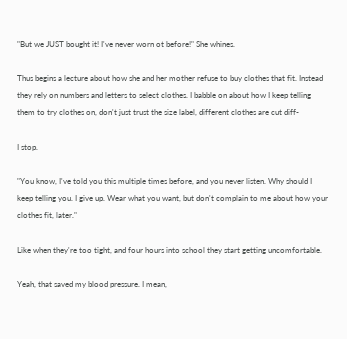"But we JUST bought it! I've never worn ot before!" She whines.

Thus begins a lecture about how she and her mother refuse to buy clothes that fit. Instead they rely on numbers and letters to select clothes. I babble on about how I keep telling them to try clothes on, don't just trust the size label, different clothes are cut diff-

I stop.

"You know, I've told you this multiple times before, and you never listen. Why should I keep telling you. I give up. Wear what you want, but don't complain to me about how your clothes fit, later."

Like when they're too tight, and four hours into school they start getting uncomfortable.

Yeah, that saved my blood pressure. I mean,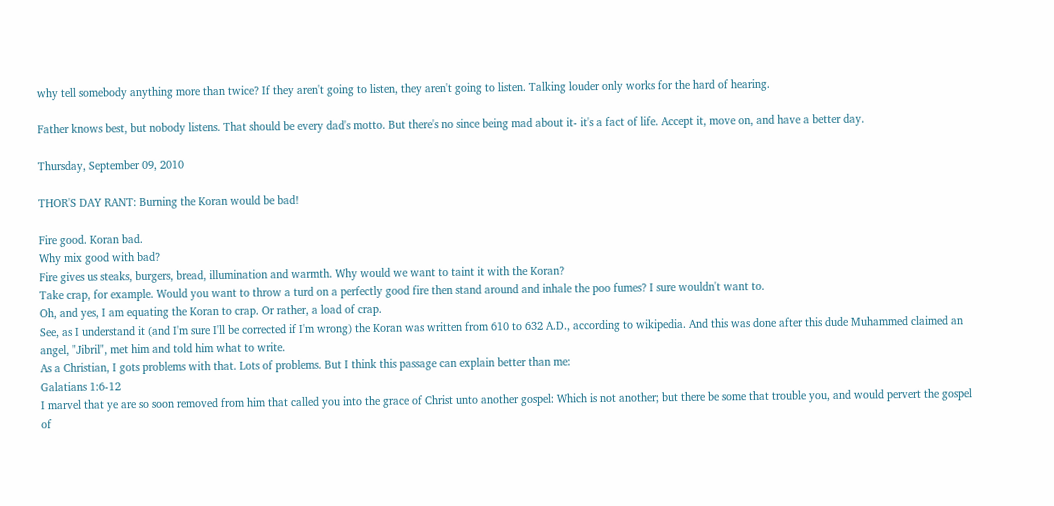why tell somebody anything more than twice? If they aren't going to listen, they aren't going to listen. Talking louder only works for the hard of hearing.

Father knows best, but nobody listens. That should be every dad's motto. But there's no since being mad about it- it's a fact of life. Accept it, move on, and have a better day.

Thursday, September 09, 2010

THOR'S DAY RANT: Burning the Koran would be bad!

Fire good. Koran bad.
Why mix good with bad?
Fire gives us steaks, burgers, bread, illumination and warmth. Why would we want to taint it with the Koran?
Take crap, for example. Would you want to throw a turd on a perfectly good fire then stand around and inhale the poo fumes? I sure wouldn't want to.
Oh, and yes, I am equating the Koran to crap. Or rather, a load of crap.
See, as I understand it (and I'm sure I'll be corrected if I'm wrong) the Koran was written from 610 to 632 A.D., according to wikipedia. And this was done after this dude Muhammed claimed an angel, "Jibril", met him and told him what to write.
As a Christian, I gots problems with that. Lots of problems. But I think this passage can explain better than me:
Galatians 1:6-12
I marvel that ye are so soon removed from him that called you into the grace of Christ unto another gospel: Which is not another; but there be some that trouble you, and would pervert the gospel of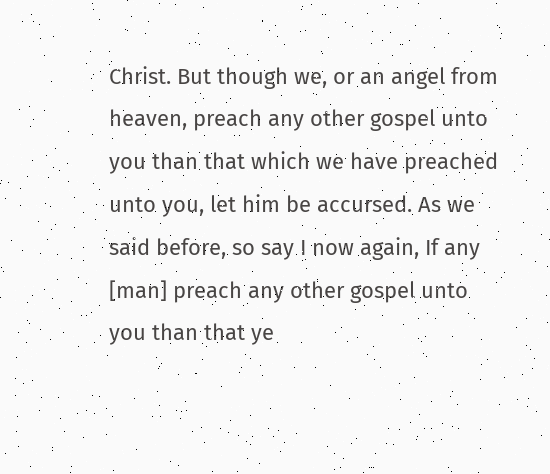Christ. But though we, or an angel from heaven, preach any other gospel unto you than that which we have preached unto you, let him be accursed. As we said before, so say I now again, If any [man] preach any other gospel unto you than that ye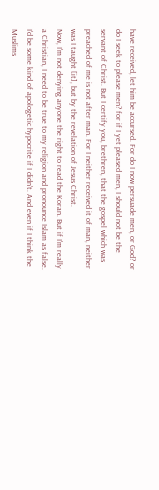have received, let him be accursed. For do I now persuade men, or God? or do I seek to please men? for if I yet pleased men, I should not be the servant of Christ. But I certify you, brethren, that the gospel which was preached of me is not after man. For I neither received it of man, neither was I taught [it], but by the revelation of Jesus Christ.
Now, I'm not denying anyone the right to read the Koran. But if I'm really a Christian, I need to be true to my religion and pronounce Islam as false. I'd be some kind of apologetic hypocrite if I didn't. And even if I think the Muslims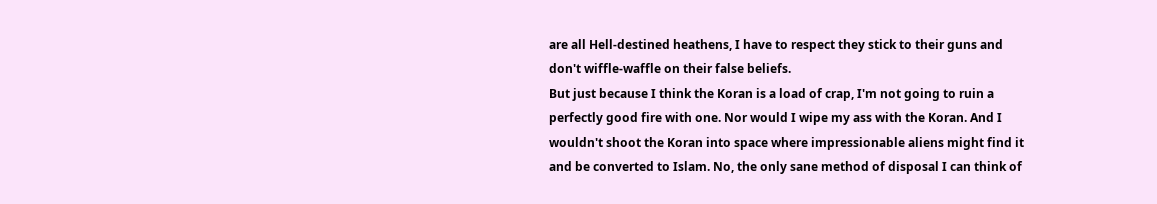are all Hell-destined heathens, I have to respect they stick to their guns and don't wiffle-waffle on their false beliefs.
But just because I think the Koran is a load of crap, I'm not going to ruin a perfectly good fire with one. Nor would I wipe my ass with the Koran. And I wouldn't shoot the Koran into space where impressionable aliens might find it and be converted to Islam. No, the only sane method of disposal I can think of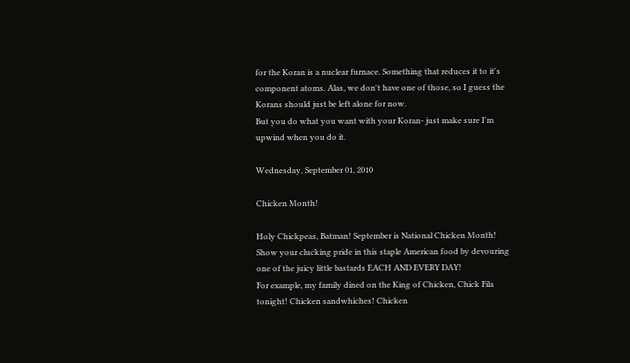for the Koran is a nuclear furnace. Something that reduces it to it's component atoms. Alas, we don't have one of those, so I guess the Korans should just be left alone for now.
But you do what you want with your Koran- just make sure I'm upwind when you do it.

Wednesday, September 01, 2010

Chicken Month!

Holy Chickpeas, Batman! September is National Chicken Month!
Show your clucking pride in this staple American food by devouring one of the juicy little bastards EACH AND EVERY DAY!
For example, my family dined on the King of Chicken, Chick Fila tonight! Chicken sandwhiches! Chicken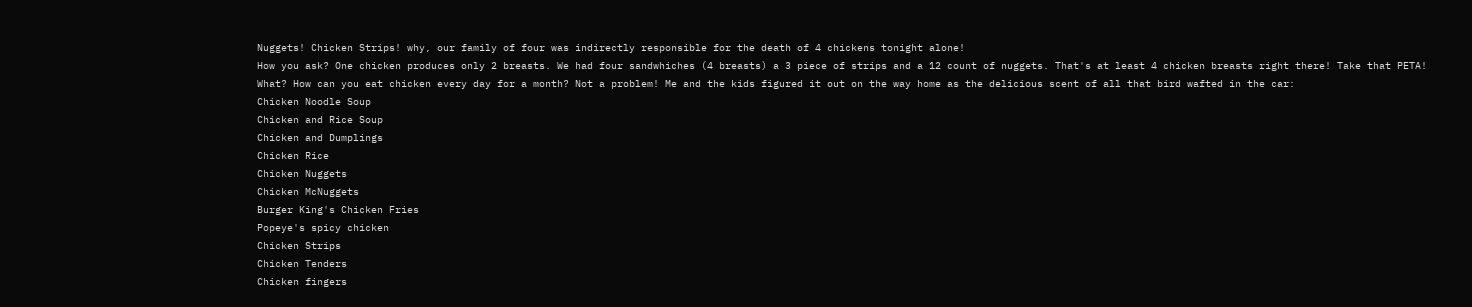Nuggets! Chicken Strips! why, our family of four was indirectly responsible for the death of 4 chickens tonight alone!
How you ask? One chicken produces only 2 breasts. We had four sandwhiches (4 breasts) a 3 piece of strips and a 12 count of nuggets. That's at least 4 chicken breasts right there! Take that PETA!
What? How can you eat chicken every day for a month? Not a problem! Me and the kids figured it out on the way home as the delicious scent of all that bird wafted in the car:
Chicken Noodle Soup
Chicken and Rice Soup
Chicken and Dumplings
Chicken Rice
Chicken Nuggets
Chicken McNuggets
Burger King's Chicken Fries
Popeye's spicy chicken
Chicken Strips
Chicken Tenders
Chicken fingers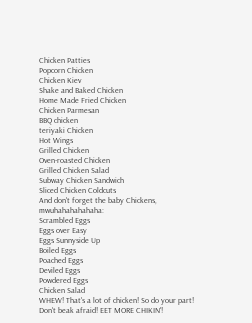Chicken Patties
Popcorn Chicken
Chicken Kiev
Shake and Baked Chicken
Home Made Fried Chicken
Chicken Parmesan
BBQ chicken
teriyaki Chicken
Hot Wings
Grilled Chicken
Oven-roasted Chicken
Grilled Chicken Salad
Subway Chicken Sandwich
Sliced Chicken Coldcuts
And don't forget the baby Chickens, mwuhahahahahaha:
Scrambled Eggs
Eggs over Easy
Eggs Sunnyside Up
Boiled Eggs
Poached Eggs
Deviled Eggs
Powdered Eggs
Chicken Salad
WHEW! That's a lot of chicken! So do your part! Don't beak afraid! EET MORE CHIKIN'!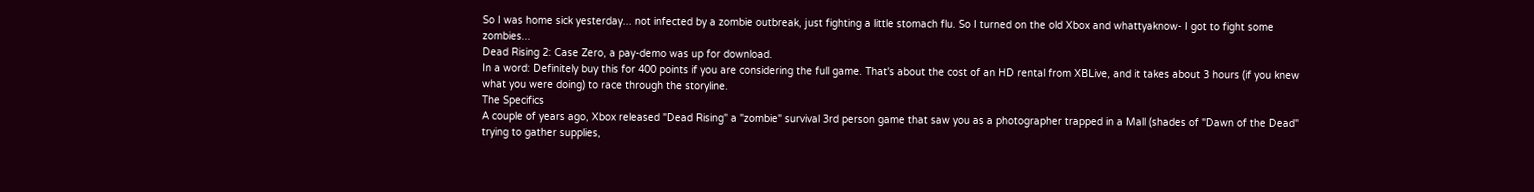So I was home sick yesterday... not infected by a zombie outbreak, just fighting a little stomach flu. So I turned on the old Xbox and whattyaknow- I got to fight some zombies...
Dead Rising 2: Case Zero, a pay-demo was up for download.
In a word: Definitely buy this for 400 points if you are considering the full game. That's about the cost of an HD rental from XBLive, and it takes about 3 hours (if you knew what you were doing) to race through the storyline.
The Specifics
A couple of years ago, Xbox released "Dead Rising" a "zombie" survival 3rd person game that saw you as a photographer trapped in a Mall (shades of "Dawn of the Dead" trying to gather supplies,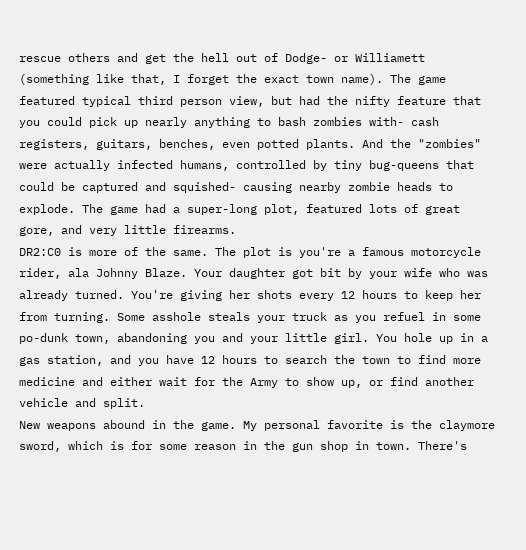rescue others and get the hell out of Dodge- or Williamett (something like that, I forget the exact town name). The game featured typical third person view, but had the nifty feature that you could pick up nearly anything to bash zombies with- cash registers, guitars, benches, even potted plants. And the "zombies" were actually infected humans, controlled by tiny bug-queens that could be captured and squished- causing nearby zombie heads to explode. The game had a super-long plot, featured lots of great gore, and very little firearms.
DR2:C0 is more of the same. The plot is you're a famous motorcycle rider, ala Johnny Blaze. Your daughter got bit by your wife who was already turned. You're giving her shots every 12 hours to keep her from turning. Some asshole steals your truck as you refuel in some po-dunk town, abandoning you and your little girl. You hole up in a gas station, and you have 12 hours to search the town to find more medicine and either wait for the Army to show up, or find another vehicle and split.
New weapons abound in the game. My personal favorite is the claymore sword, which is for some reason in the gun shop in town. There's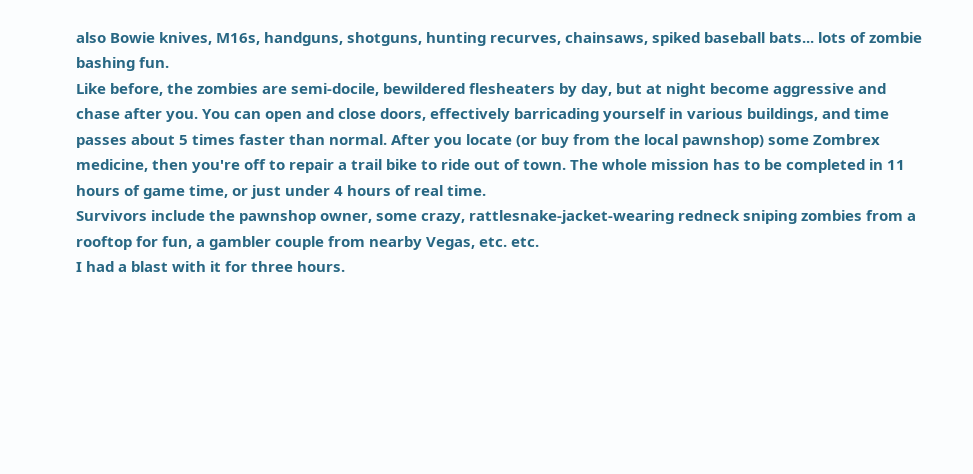also Bowie knives, M16s, handguns, shotguns, hunting recurves, chainsaws, spiked baseball bats... lots of zombie bashing fun.
Like before, the zombies are semi-docile, bewildered flesheaters by day, but at night become aggressive and chase after you. You can open and close doors, effectively barricading yourself in various buildings, and time passes about 5 times faster than normal. After you locate (or buy from the local pawnshop) some Zombrex medicine, then you're off to repair a trail bike to ride out of town. The whole mission has to be completed in 11 hours of game time, or just under 4 hours of real time.
Survivors include the pawnshop owner, some crazy, rattlesnake-jacket-wearing redneck sniping zombies from a rooftop for fun, a gambler couple from nearby Vegas, etc. etc.
I had a blast with it for three hours.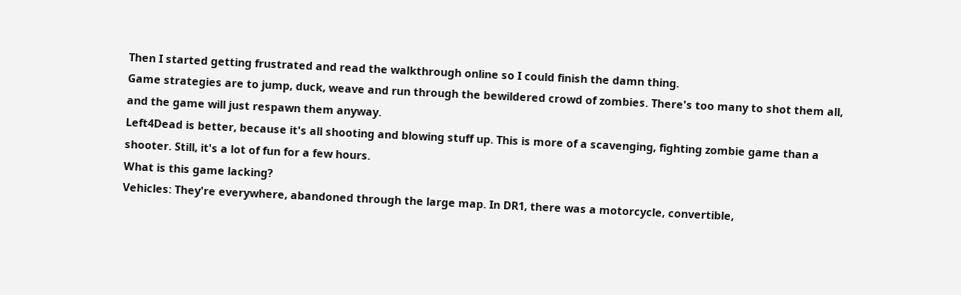Then I started getting frustrated and read the walkthrough online so I could finish the damn thing.
Game strategies are to jump, duck, weave and run through the bewildered crowd of zombies. There's too many to shot them all, and the game will just respawn them anyway.
Left4Dead is better, because it's all shooting and blowing stuff up. This is more of a scavenging, fighting zombie game than a shooter. Still, it's a lot of fun for a few hours.
What is this game lacking?
Vehicles: They're everywhere, abandoned through the large map. In DR1, there was a motorcycle, convertible,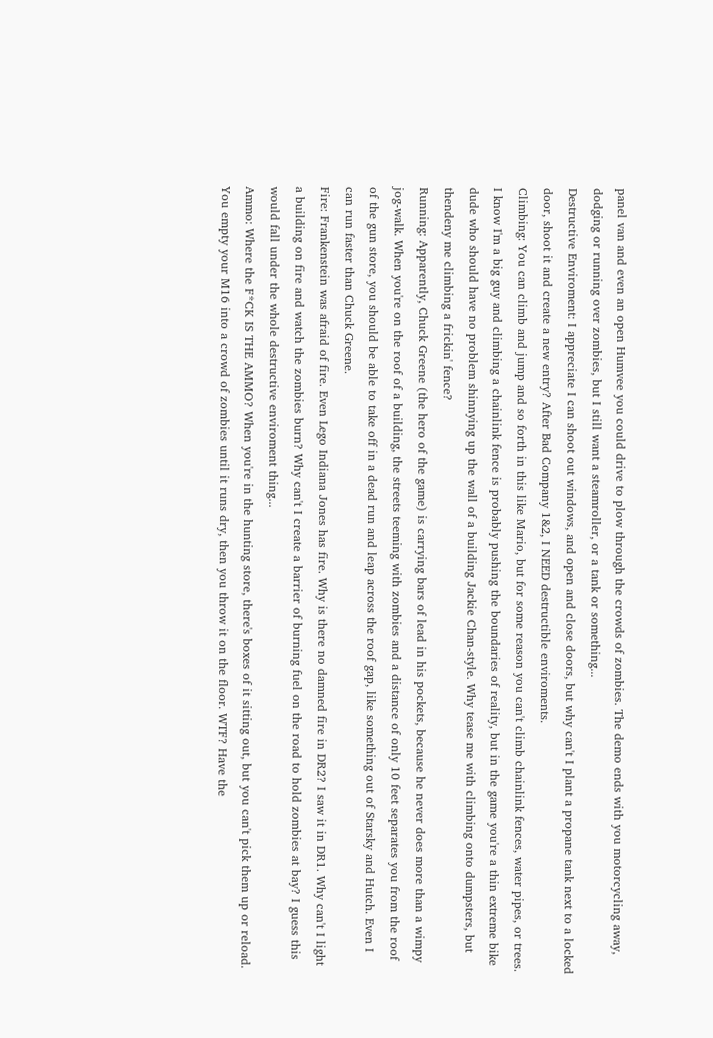panel van and even an open Humvee you could drive to plow through the crowds of zombies. The demo ends with you motorcycling away, dodging or running over zombies, but I still want a steamroller, or a tank or something...
Destructive Enviroment: I appreciate I can shoot out windows, and open and close doors, but why can't I plant a propane tank next to a locked door, shoot it and create a new entry? After Bad Company 1&2, I NEED destructible enviroments.
Climbing: You can climb and jump and so forth in this like Mario, but for some reason you can't climb chainlink fences, water pipes, or trees. I know I'm a big guy and climbing a chainlink fence is probably pushing the boundaries of reality, but in the game you're a thin extreme bike dude who should have no problem shinnying up the wall of a building Jackie Chan-style. Why tease me with climbing onto dumpsters, but thendeny me climbing a frickin' fence?
Running: Apparently, Chuck Greene (the hero of the game) is carrying bars of lead in his pockets, because he never does more than a wimpy jog-walk. When you're on the roof of a building, the streets teeming with zombies and a distance of only 10 feet separates you from the roof of the gun store, you should be able to take off in a dead run and leap across the roof gap, like something out of Starsky and Hutch. Even I can run faster than Chuck Greene.
Fire: Frankenstein was afraid of fire. Even Lego Indiana Jones has fire. Why is there no damned fire in DR2? I saw it in DR1. Why can't I light a building on fire and watch the zombies burn? Why can't I create a barrier of burning fuel on the road to hold zombies at bay? I guess this would fall under the whole destructive enviroment thing...
Ammo: Where the F*CK IS THE AMMO? When you're in the hunting store, there's boxes of it sitting out, but you can't pick them up or reload. You empty your M16 into a crowd of zombies until it runs dry, then you throw it on the floor. WTF? Have the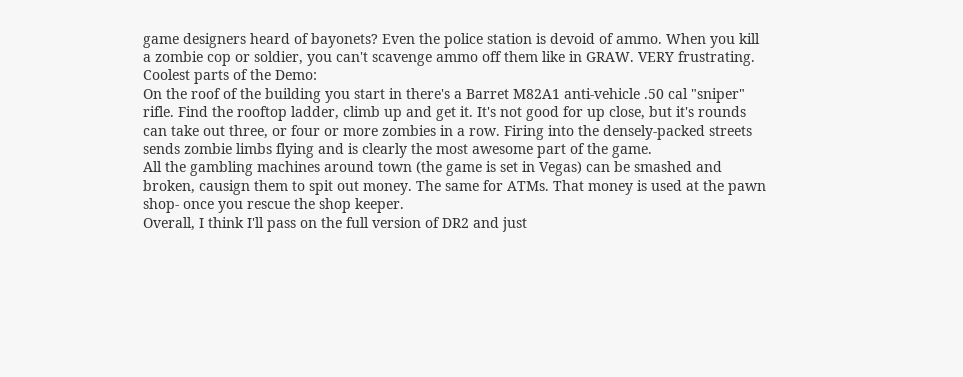game designers heard of bayonets? Even the police station is devoid of ammo. When you kill a zombie cop or soldier, you can't scavenge ammo off them like in GRAW. VERY frustrating.
Coolest parts of the Demo:
On the roof of the building you start in there's a Barret M82A1 anti-vehicle .50 cal "sniper" rifle. Find the rooftop ladder, climb up and get it. It's not good for up close, but it's rounds can take out three, or four or more zombies in a row. Firing into the densely-packed streets sends zombie limbs flying and is clearly the most awesome part of the game.
All the gambling machines around town (the game is set in Vegas) can be smashed and broken, causign them to spit out money. The same for ATMs. That money is used at the pawn shop- once you rescue the shop keeper.
Overall, I think I'll pass on the full version of DR2 and just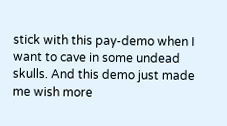stick with this pay-demo when I want to cave in some undead skulls. And this demo just made me wish more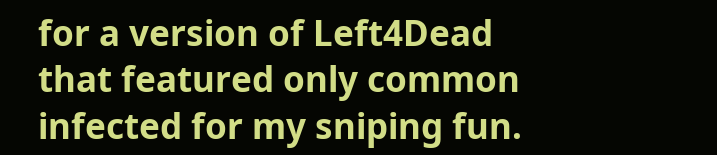for a version of Left4Dead that featured only common infected for my sniping fun.